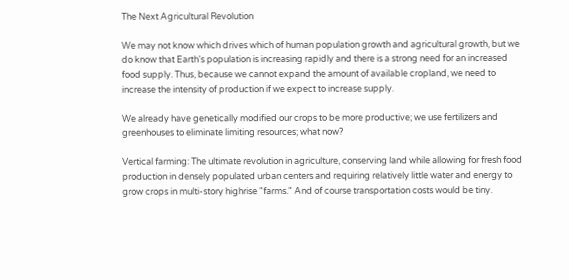The Next Agricultural Revolution

We may not know which drives which of human population growth and agricultural growth, but we do know that Earth's population is increasing rapidly and there is a strong need for an increased food supply. Thus, because we cannot expand the amount of available cropland, we need to increase the intensity of production if we expect to increase supply.

We already have genetically modified our crops to be more productive; we use fertilizers and greenhouses to eliminate limiting resources; what now?

Vertical farming: The ultimate revolution in agriculture, conserving land while allowing for fresh food production in densely populated urban centers and requiring relatively little water and energy to grow crops in multi-story highrise "farms." And of course transportation costs would be tiny.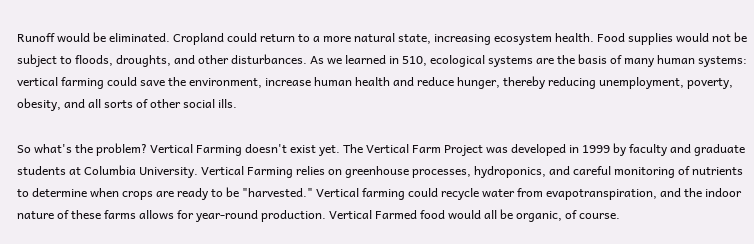Runoff would be eliminated. Cropland could return to a more natural state, increasing ecosystem health. Food supplies would not be subject to floods, droughts, and other disturbances. As we learned in 510, ecological systems are the basis of many human systems: vertical farming could save the environment, increase human health and reduce hunger, thereby reducing unemployment, poverty, obesity, and all sorts of other social ills.

So what's the problem? Vertical Farming doesn't exist yet. The Vertical Farm Project was developed in 1999 by faculty and graduate students at Columbia University. Vertical Farming relies on greenhouse processes, hydroponics, and careful monitoring of nutrients to determine when crops are ready to be "harvested." Vertical farming could recycle water from evapotranspiration, and the indoor nature of these farms allows for year-round production. Vertical Farmed food would all be organic, of course.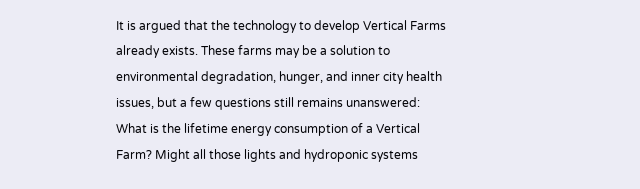It is argued that the technology to develop Vertical Farms already exists. These farms may be a solution to environmental degradation, hunger, and inner city health issues, but a few questions still remains unanswered: What is the lifetime energy consumption of a Vertical Farm? Might all those lights and hydroponic systems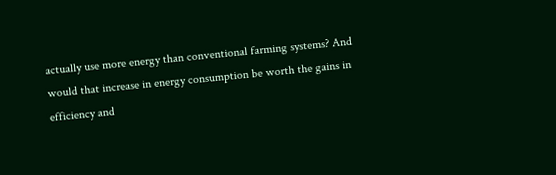actually use more energy than conventional farming systems? And would that increase in energy consumption be worth the gains in efficiency and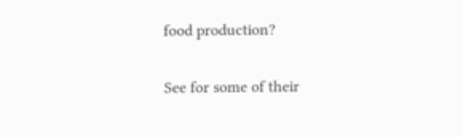food production?

See for some of their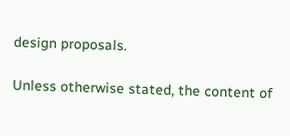design proposals.

Unless otherwise stated, the content of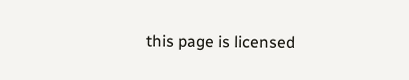this page is licensed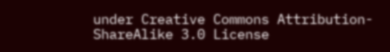under Creative Commons Attribution-ShareAlike 3.0 License